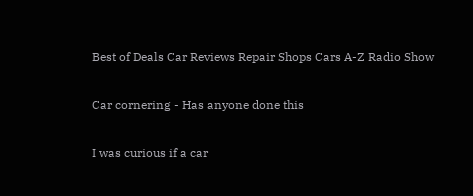Best of Deals Car Reviews Repair Shops Cars A-Z Radio Show

Car cornering - Has anyone done this

I was curious if a car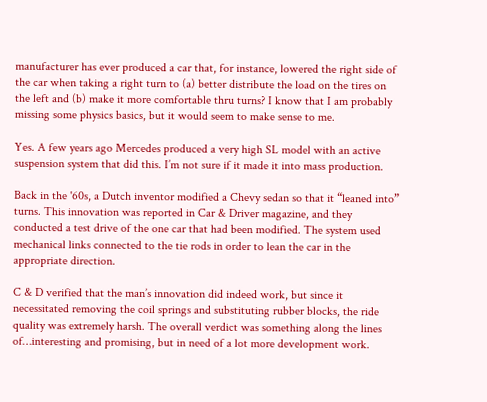manufacturer has ever produced a car that, for instance, lowered the right side of the car when taking a right turn to (a) better distribute the load on the tires on the left and (b) make it more comfortable thru turns? I know that I am probably missing some physics basics, but it would seem to make sense to me.

Yes. A few years ago Mercedes produced a very high SL model with an active suspension system that did this. I’m not sure if it made it into mass production.

Back in the '60s, a Dutch inventor modified a Chevy sedan so that it “leaned into” turns. This innovation was reported in Car & Driver magazine, and they conducted a test drive of the one car that had been modified. The system used mechanical links connected to the tie rods in order to lean the car in the appropriate direction.

C & D verified that the man’s innovation did indeed work, but since it necessitated removing the coil springs and substituting rubber blocks, the ride quality was extremely harsh. The overall verdict was something along the lines of…interesting and promising, but in need of a lot more development work.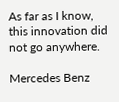As far as I know, this innovation did not go anywhere.

Mercedes Benz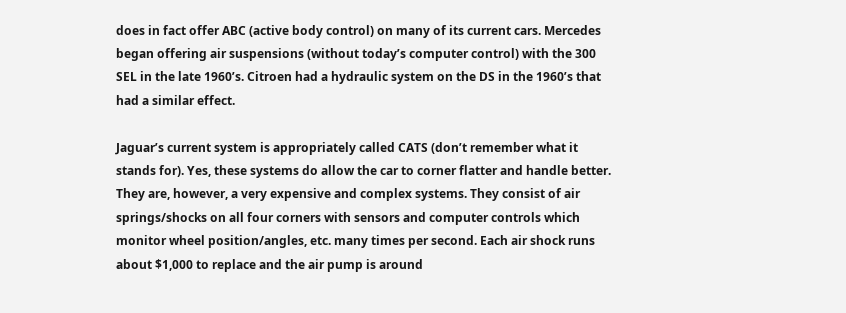does in fact offer ABC (active body control) on many of its current cars. Mercedes began offering air suspensions (without today’s computer control) with the 300 SEL in the late 1960’s. Citroen had a hydraulic system on the DS in the 1960’s that had a similar effect.

Jaguar’s current system is appropriately called CATS (don’t remember what it stands for). Yes, these systems do allow the car to corner flatter and handle better. They are, however, a very expensive and complex systems. They consist of air springs/shocks on all four corners with sensors and computer controls which monitor wheel position/angles, etc. many times per second. Each air shock runs about $1,000 to replace and the air pump is around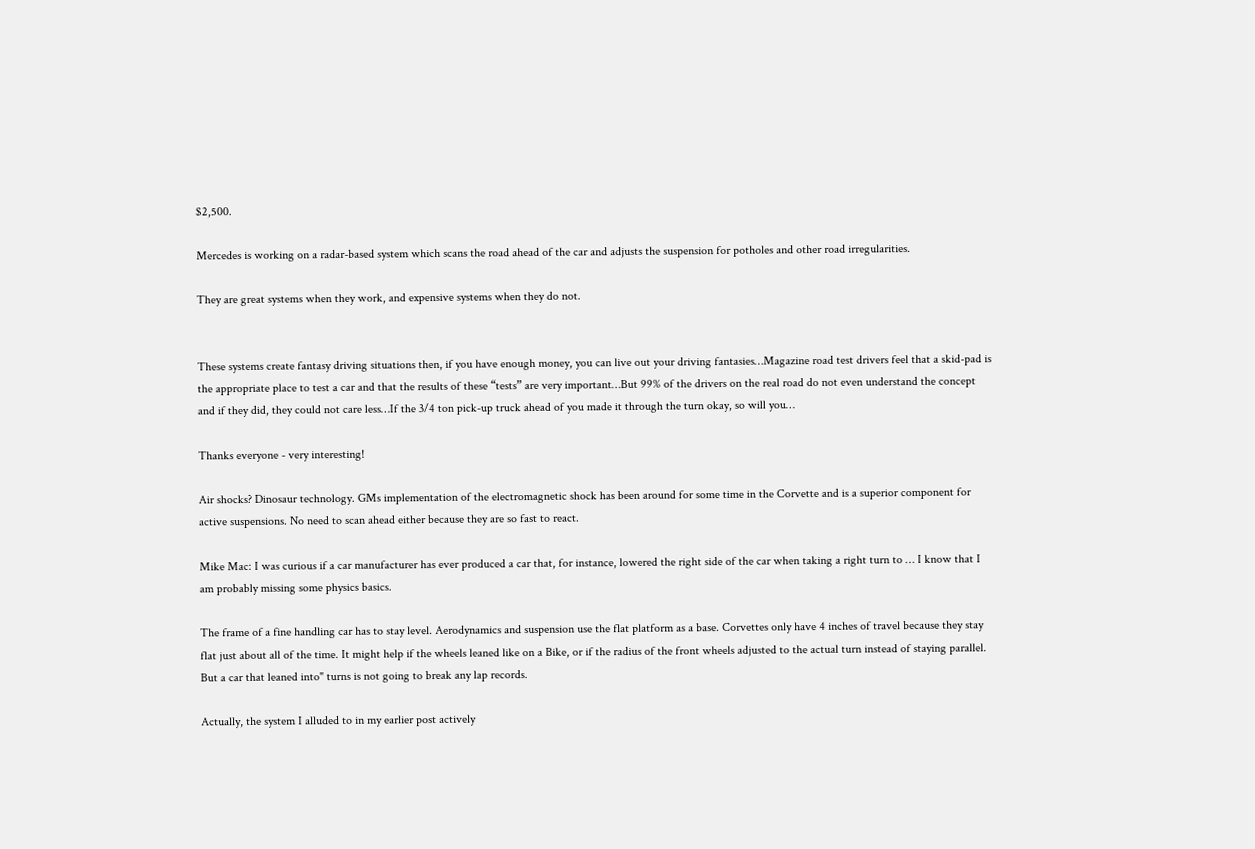$2,500.

Mercedes is working on a radar-based system which scans the road ahead of the car and adjusts the suspension for potholes and other road irregularities.

They are great systems when they work, and expensive systems when they do not.


These systems create fantasy driving situations then, if you have enough money, you can live out your driving fantasies…Magazine road test drivers feel that a skid-pad is the appropriate place to test a car and that the results of these “tests” are very important…But 99% of the drivers on the real road do not even understand the concept and if they did, they could not care less…If the 3/4 ton pick-up truck ahead of you made it through the turn okay, so will you…

Thanks everyone - very interesting!

Air shocks? Dinosaur technology. GMs implementation of the electromagnetic shock has been around for some time in the Corvette and is a superior component for active suspensions. No need to scan ahead either because they are so fast to react.

Mike Mac: I was curious if a car manufacturer has ever produced a car that, for instance, lowered the right side of the car when taking a right turn to … I know that I am probably missing some physics basics.

The frame of a fine handling car has to stay level. Aerodynamics and suspension use the flat platform as a base. Corvettes only have 4 inches of travel because they stay flat just about all of the time. It might help if the wheels leaned like on a Bike, or if the radius of the front wheels adjusted to the actual turn instead of staying parallel. But a car that leaned into" turns is not going to break any lap records.

Actually, the system I alluded to in my earlier post actively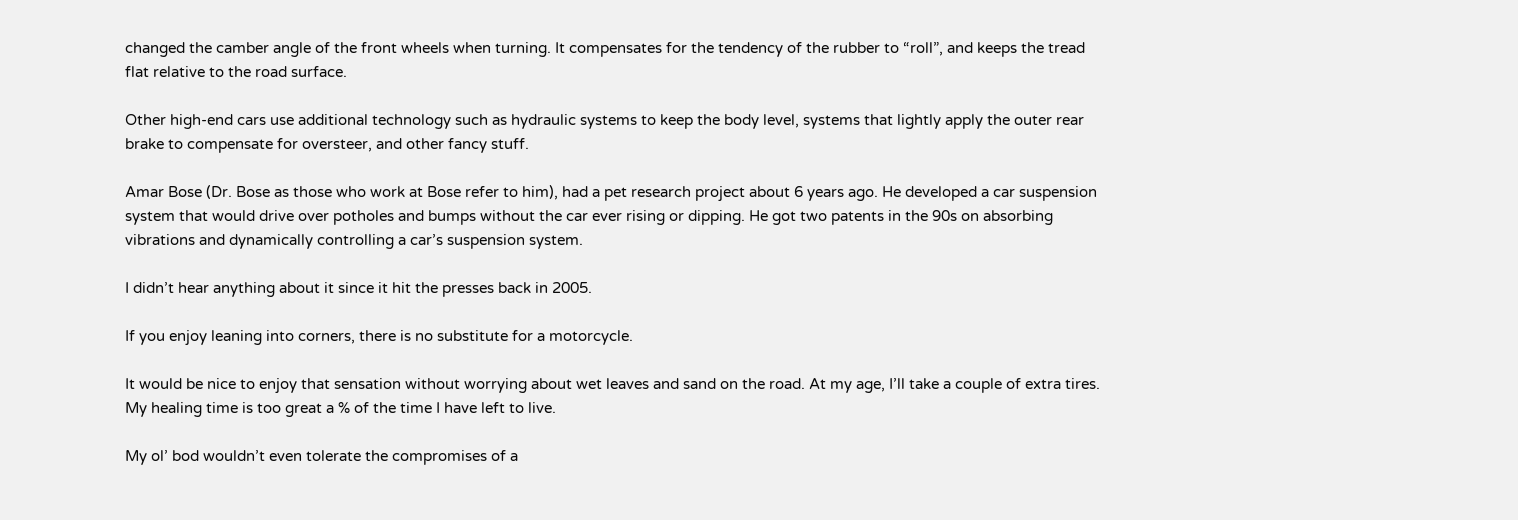changed the camber angle of the front wheels when turning. It compensates for the tendency of the rubber to “roll”, and keeps the tread flat relative to the road surface.

Other high-end cars use additional technology such as hydraulic systems to keep the body level, systems that lightly apply the outer rear brake to compensate for oversteer, and other fancy stuff.

Amar Bose (Dr. Bose as those who work at Bose refer to him), had a pet research project about 6 years ago. He developed a car suspension system that would drive over potholes and bumps without the car ever rising or dipping. He got two patents in the 90s on absorbing vibrations and dynamically controlling a car’s suspension system.

I didn’t hear anything about it since it hit the presses back in 2005.

If you enjoy leaning into corners, there is no substitute for a motorcycle.

It would be nice to enjoy that sensation without worrying about wet leaves and sand on the road. At my age, I’ll take a couple of extra tires. My healing time is too great a % of the time I have left to live.

My ol’ bod wouldn’t even tolerate the compromises of a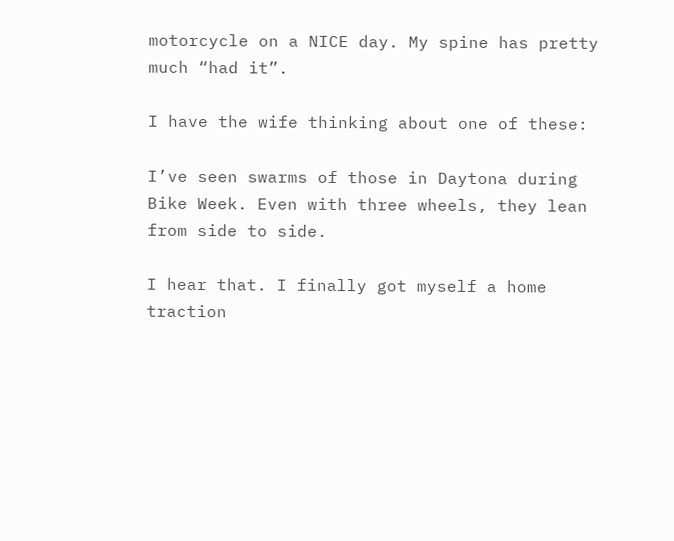motorcycle on a NICE day. My spine has pretty much “had it”.

I have the wife thinking about one of these:

I’ve seen swarms of those in Daytona during Bike Week. Even with three wheels, they lean from side to side.

I hear that. I finally got myself a home traction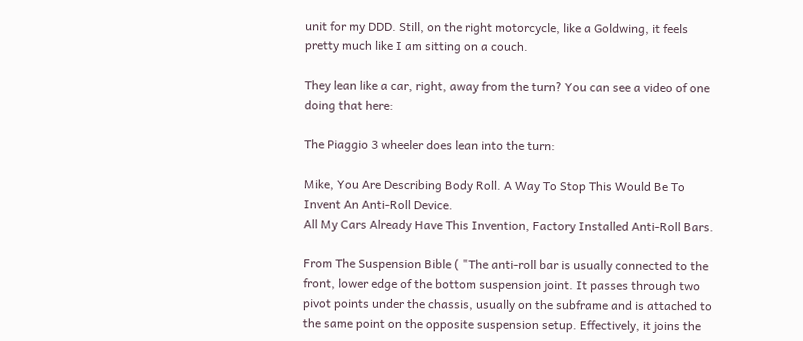unit for my DDD. Still, on the right motorcycle, like a Goldwing, it feels pretty much like I am sitting on a couch.

They lean like a car, right, away from the turn? You can see a video of one doing that here:

The Piaggio 3 wheeler does lean into the turn:

Mike, You Are Describing Body Roll. A Way To Stop This Would Be To Invent An Anti-Roll Device.
All My Cars Already Have This Invention, Factory Installed Anti-Roll Bars.

From The Suspension Bible ( "The anti-roll bar is usually connected to the front, lower edge of the bottom suspension joint. It passes through two pivot points under the chassis, usually on the subframe and is attached to the same point on the opposite suspension setup. Effectively, it joins the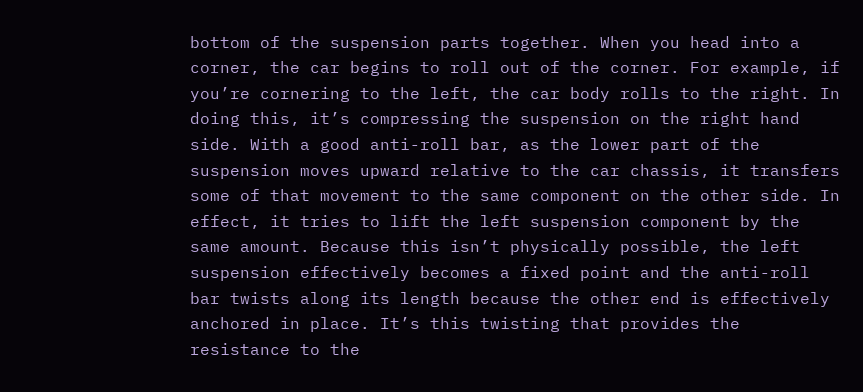bottom of the suspension parts together. When you head into a corner, the car begins to roll out of the corner. For example, if you’re cornering to the left, the car body rolls to the right. In doing this, it’s compressing the suspension on the right hand side. With a good anti-roll bar, as the lower part of the suspension moves upward relative to the car chassis, it transfers some of that movement to the same component on the other side. In effect, it tries to lift the left suspension component by the same amount. Because this isn’t physically possible, the left suspension effectively becomes a fixed point and the anti-roll bar twists along its length because the other end is effectively anchored in place. It’s this twisting that provides the resistance to the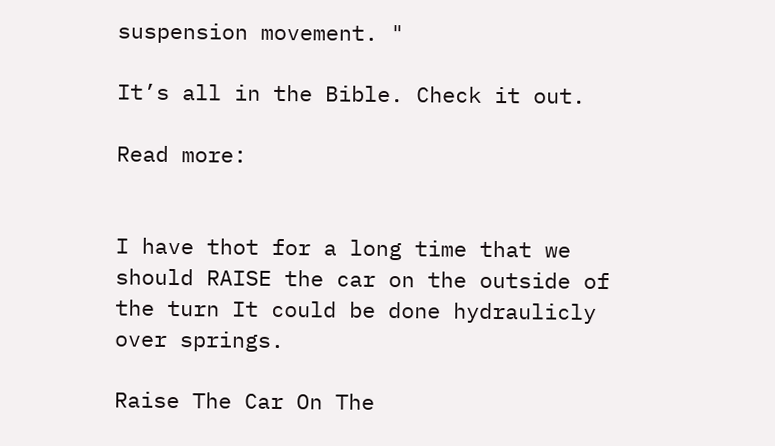suspension movement. "

It’s all in the Bible. Check it out.

Read more:


I have thot for a long time that we should RAISE the car on the outside of the turn It could be done hydraulicly over springs.

Raise The Car On The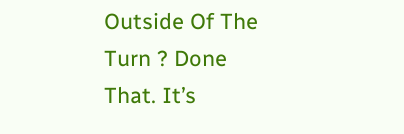Outside Of The Turn ? Done That. It’s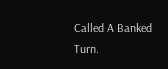Called A Banked Turn.